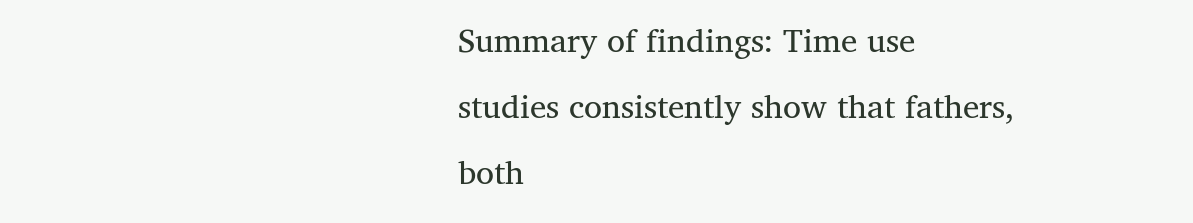Summary of findings: Time use studies consistently show that fathers, both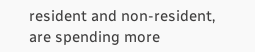resident and non-resident, are spending more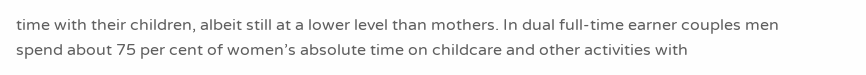time with their children, albeit still at a lower level than mothers. In dual full-time earner couples men spend about 75 per cent of women’s absolute time on childcare and other activities with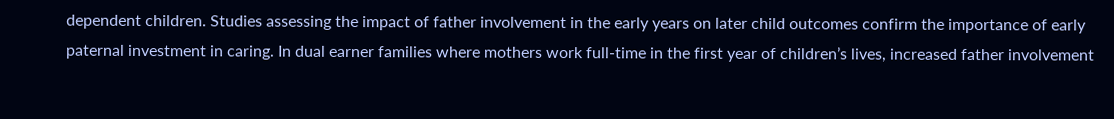dependent children. Studies assessing the impact of father involvement in the early years on later child outcomes confirm the importance of early paternal investment in caring. In dual earner families where mothers work full-time in the first year of children’s lives, increased father involvement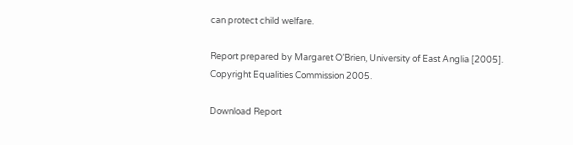can protect child welfare.

Report prepared by Margaret O’Brien, University of East Anglia [2005]. Copyright Equalities Commission 2005.

Download Report